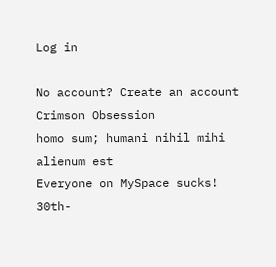Log in

No account? Create an account
Crimson Obsession
homo sum; humani nihil mihi alienum est
Everyone on MySpace sucks!
30th-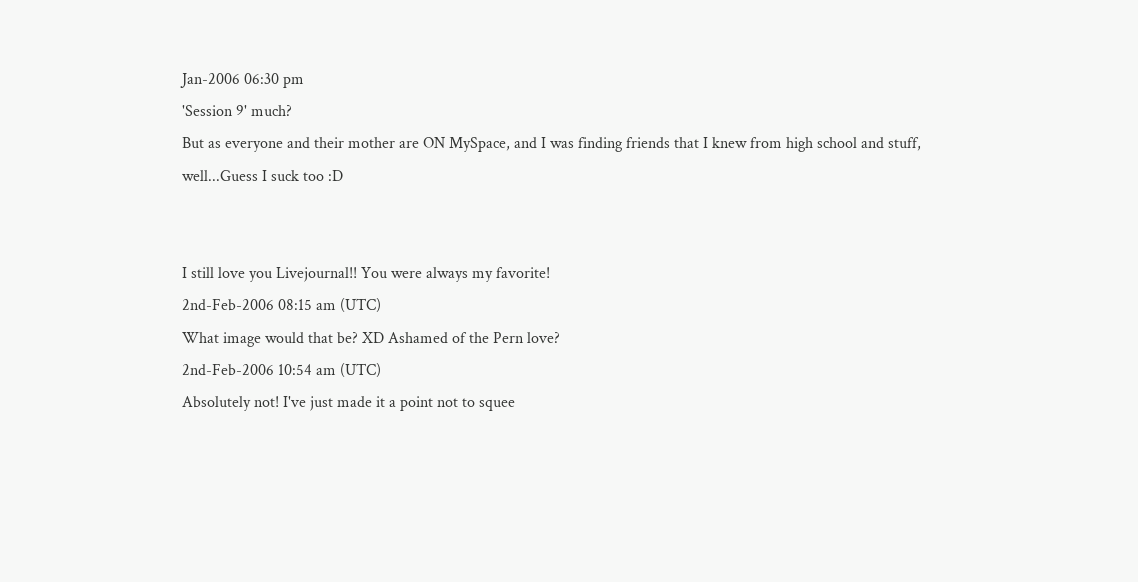Jan-2006 06:30 pm
'Session 9' much?
But as everyone and their mother are ON MySpace, and I was finding friends that I knew from high school and stuff, well...Guess I suck too :D


I still love you Livejournal!! You were always my favorite!
2nd-Feb-2006 08:15 am (UTC)
What image would that be? XD Ashamed of the Pern love?
2nd-Feb-2006 10:54 am (UTC)
Absolutely not! I've just made it a point not to squee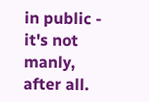in public - it's not manly, after all.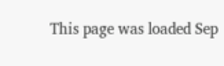This page was loaded Sep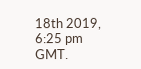18th 2019, 6:25 pm GMT.